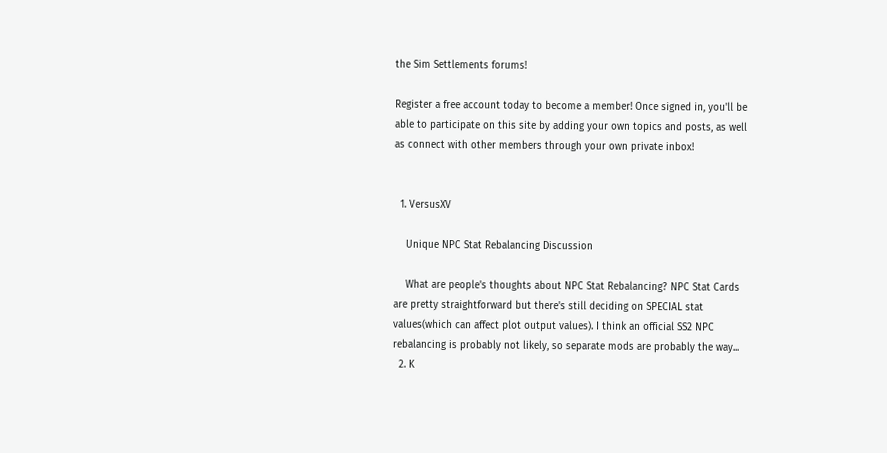the Sim Settlements forums!

Register a free account today to become a member! Once signed in, you'll be able to participate on this site by adding your own topics and posts, as well as connect with other members through your own private inbox!


  1. VersusXV

    Unique NPC Stat Rebalancing Discussion

    What are people's thoughts about NPC Stat Rebalancing? NPC Stat Cards are pretty straightforward but there's still deciding on SPECIAL stat values(which can affect plot output values). I think an official SS2 NPC rebalancing is probably not likely, so separate mods are probably the way...
  2. K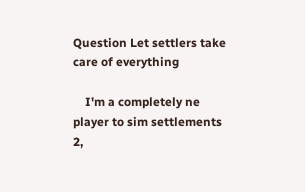Question Let settlers take care of everything

    I'm a completely ne player to sim settlements 2,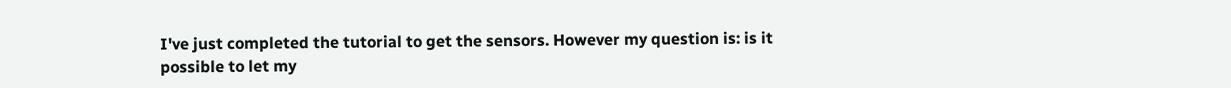I've just completed the tutorial to get the sensors. However my question is: is it possible to let my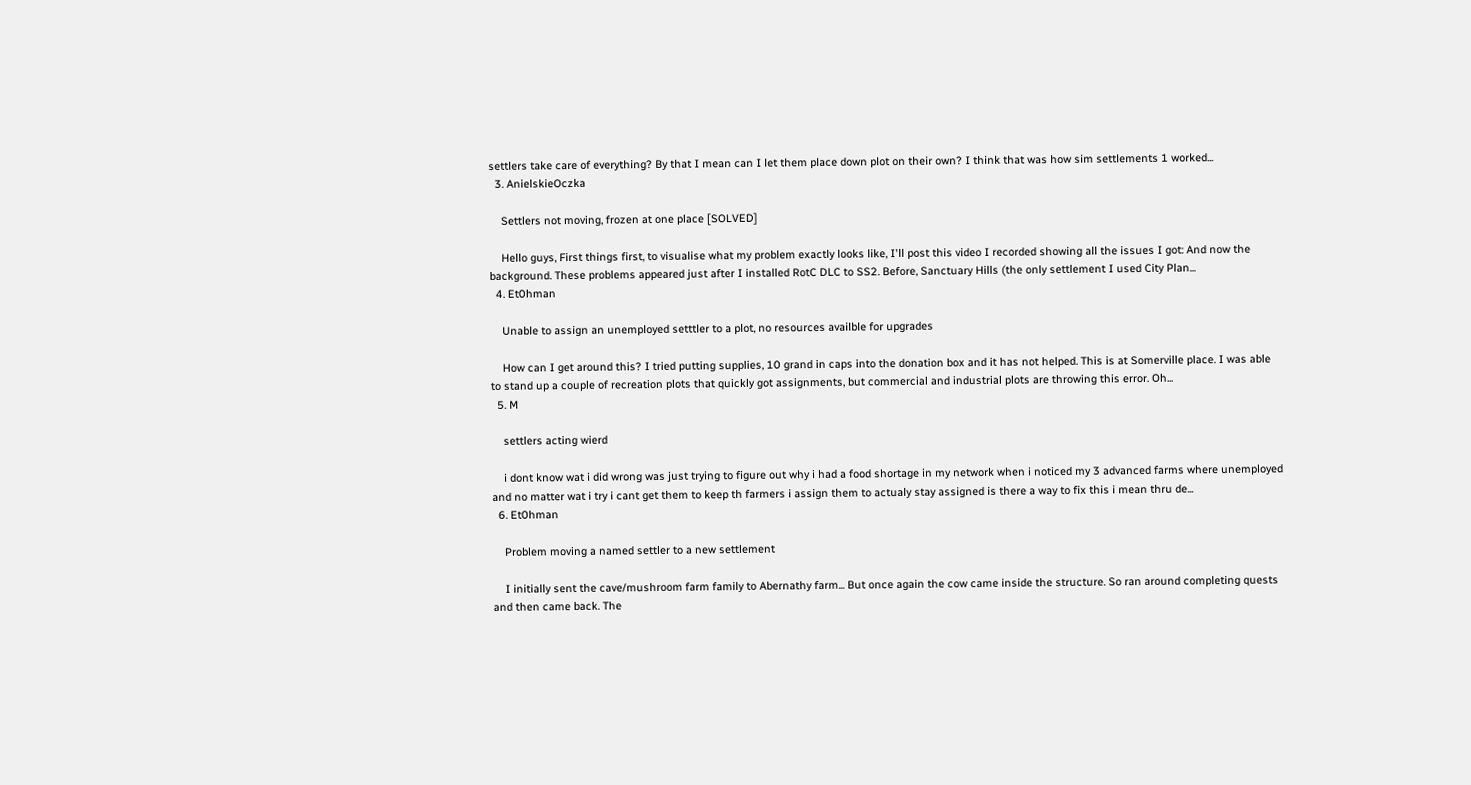settlers take care of everything? By that I mean can I let them place down plot on their own? I think that was how sim settlements 1 worked...
  3. AnielskieOczka

    Settlers not moving, frozen at one place [SOLVED]

    Hello guys, First things first, to visualise what my problem exactly looks like, I'll post this video I recorded showing all the issues I got: And now the background. These problems appeared just after I installed RotC DLC to SS2. Before, Sanctuary Hills (the only settlement I used City Plan...
  4. Et0hman

    Unable to assign an unemployed setttler to a plot, no resources availble for upgrades

    How can I get around this? I tried putting supplies, 10 grand in caps into the donation box and it has not helped. This is at Somerville place. I was able to stand up a couple of recreation plots that quickly got assignments, but commercial and industrial plots are throwing this error. Oh...
  5. M

    settlers acting wierd

    i dont know wat i did wrong was just trying to figure out why i had a food shortage in my network when i noticed my 3 advanced farms where unemployed and no matter wat i try i cant get them to keep th farmers i assign them to actualy stay assigned is there a way to fix this i mean thru de...
  6. Et0hman

    Problem moving a named settler to a new settlement

    I initially sent the cave/mushroom farm family to Abernathy farm... But once again the cow came inside the structure. So ran around completing quests and then came back. The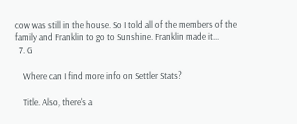cow was still in the house. So I told all of the members of the family and Franklin to go to Sunshine. Franklin made it...
  7. G

    Where can I find more info on Settler Stats?

    Title. Also, there's a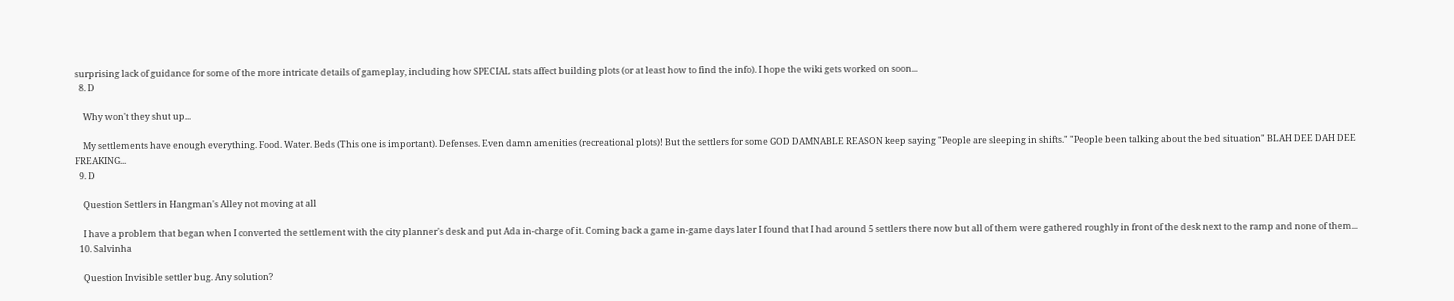surprising lack of guidance for some of the more intricate details of gameplay, including how SPECIAL stats affect building plots (or at least how to find the info). I hope the wiki gets worked on soon...
  8. D

    Why won't they shut up...

    My settlements have enough everything. Food. Water. Beds (This one is important). Defenses. Even damn amenities (recreational plots)! But the settlers for some GOD DAMNABLE REASON keep saying "People are sleeping in shifts." "People been talking about the bed situation" BLAH DEE DAH DEE FREAKING...
  9. D

    Question Settlers in Hangman's Alley not moving at all

    I have a problem that began when I converted the settlement with the city planner's desk and put Ada in-charge of it. Coming back a game in-game days later I found that I had around 5 settlers there now but all of them were gathered roughly in front of the desk next to the ramp and none of them...
  10. Salvinha

    Question Invisible settler bug. Any solution?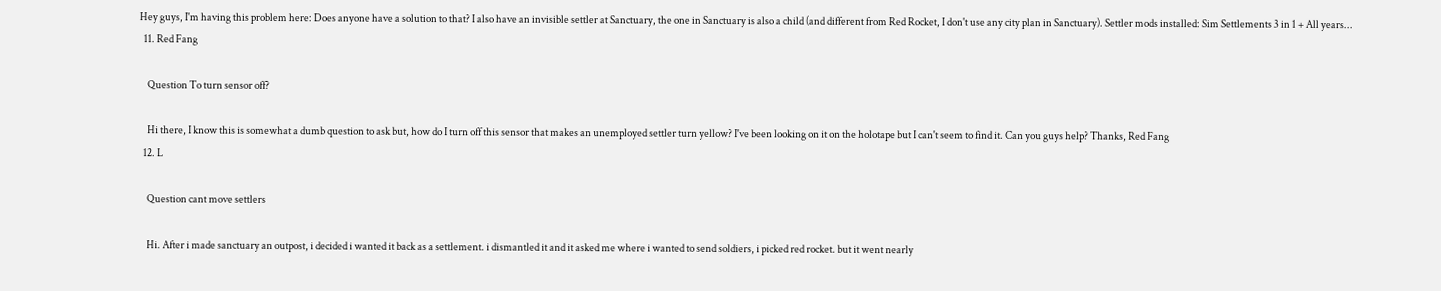Hey guys, I'm having this problem here: Does anyone have a solution to that? I also have an invisible settler at Sanctuary, the one in Sanctuary is also a child (and different from Red Rocket, I don't use any city plan in Sanctuary). Settler mods installed: Sim Settlements 3 in 1 + All years...
  11. Red Fang

    Question To turn sensor off?

    Hi there, I know this is somewhat a dumb question to ask but, how do I turn off this sensor that makes an unemployed settler turn yellow? I've been looking on it on the holotape but I can't seem to find it. Can you guys help? Thanks, Red Fang
  12. L

    Question cant move settlers

    Hi. After i made sanctuary an outpost, i decided i wanted it back as a settlement. i dismantled it and it asked me where i wanted to send soldiers, i picked red rocket. but it went nearly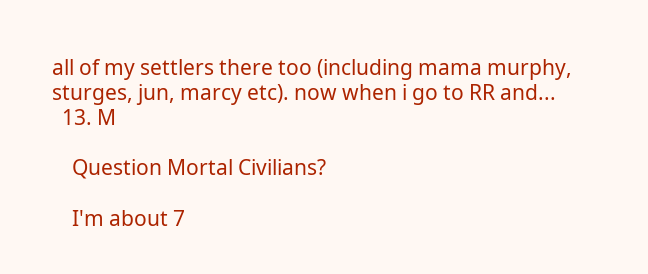all of my settlers there too (including mama murphy, sturges, jun, marcy etc). now when i go to RR and...
  13. M

    Question Mortal Civilians?

    I'm about 7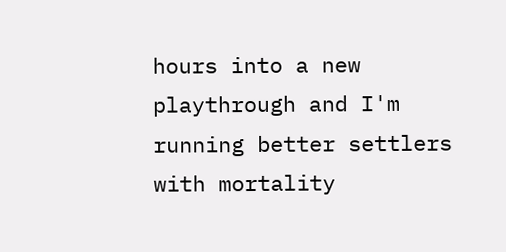hours into a new playthrough and I'm running better settlers with mortality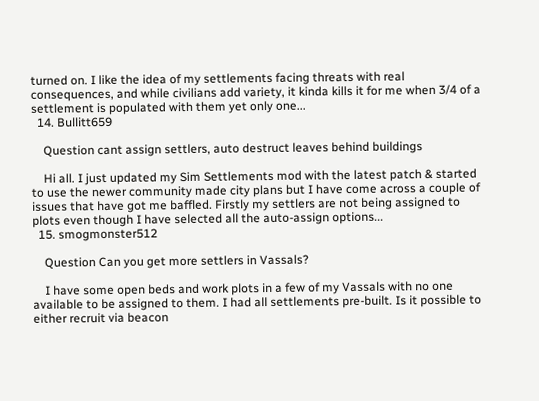turned on. I like the idea of my settlements facing threats with real consequences, and while civilians add variety, it kinda kills it for me when 3/4 of a settlement is populated with them yet only one...
  14. Bullitt659

    Question cant assign settlers, auto destruct leaves behind buildings

    Hi all. I just updated my Sim Settlements mod with the latest patch & started to use the newer community made city plans but I have come across a couple of issues that have got me baffled. Firstly my settlers are not being assigned to plots even though I have selected all the auto-assign options...
  15. smogmonster512

    Question Can you get more settlers in Vassals?

    I have some open beds and work plots in a few of my Vassals with no one available to be assigned to them. I had all settlements pre-built. Is it possible to either recruit via beacon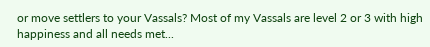or move settlers to your Vassals? Most of my Vassals are level 2 or 3 with high happiness and all needs met...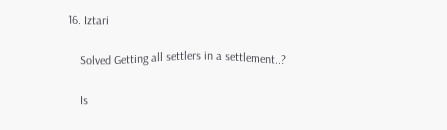16. Iztari

    Solved Getting all settlers in a settlement..?

    Is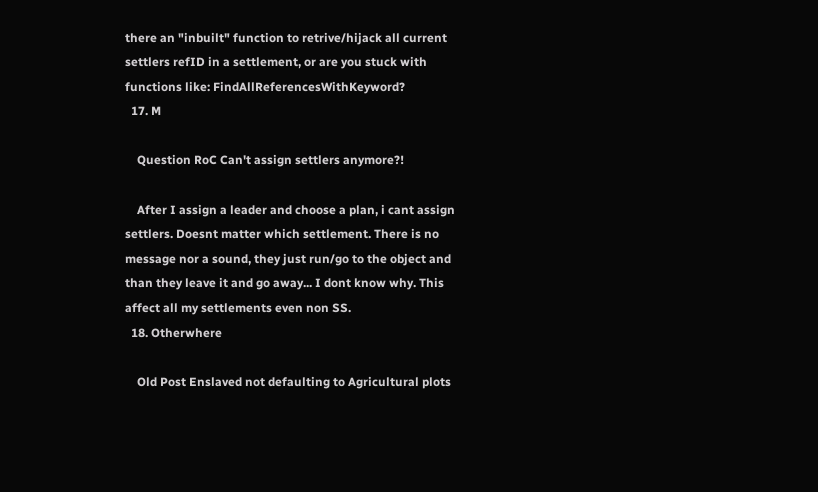there an "inbuilt" function to retrive/hijack all current settlers refID in a settlement, or are you stuck with functions like: FindAllReferencesWithKeyword?
  17. M

    Question RoC Can't assign settlers anymore?!

    After I assign a leader and choose a plan, i cant assign settlers. Doesnt matter which settlement. There is no message nor a sound, they just run/go to the object and than they leave it and go away... I dont know why. This affect all my settlements even non SS.
  18. Otherwhere

    Old Post Enslaved not defaulting to Agricultural plots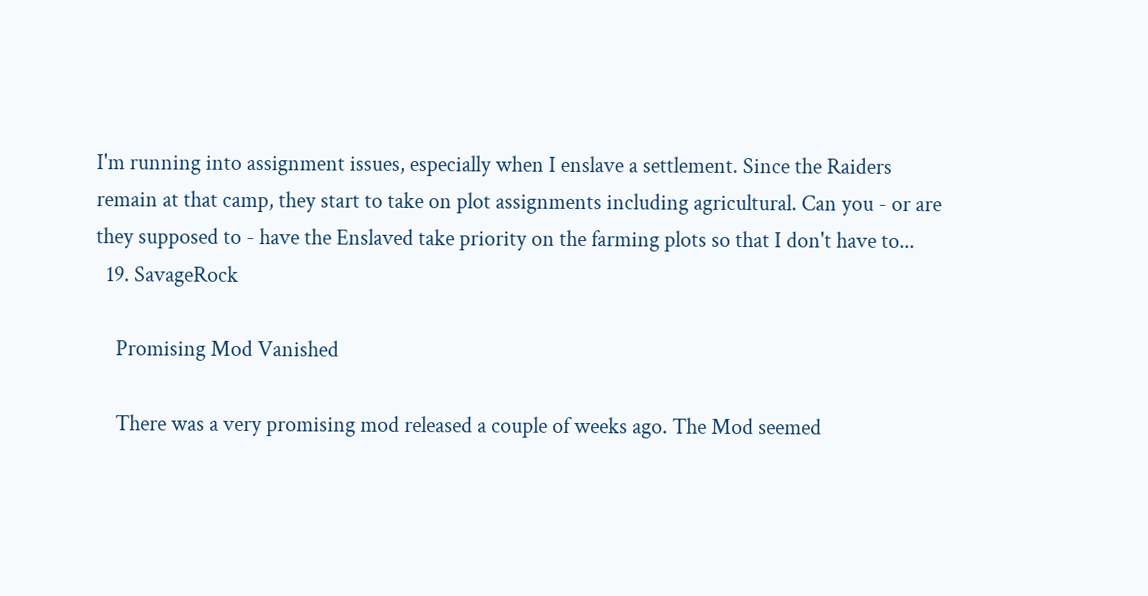I'm running into assignment issues, especially when I enslave a settlement. Since the Raiders remain at that camp, they start to take on plot assignments including agricultural. Can you - or are they supposed to - have the Enslaved take priority on the farming plots so that I don't have to...
  19. SavageRock

    Promising Mod Vanished

    There was a very promising mod released a couple of weeks ago. The Mod seemed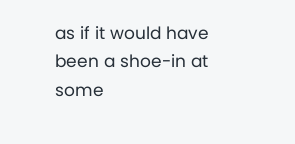as if it would have been a shoe-in at some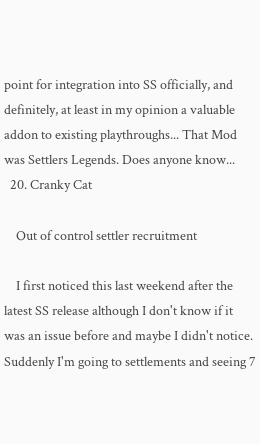point for integration into SS officially, and definitely, at least in my opinion a valuable addon to existing playthroughs... That Mod was Settlers Legends. Does anyone know...
  20. Cranky Cat

    Out of control settler recruitment

    I first noticed this last weekend after the latest SS release although I don't know if it was an issue before and maybe I didn't notice. Suddenly I'm going to settlements and seeing 7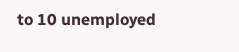to 10 unemployed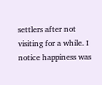settlers after not visiting for a while. I notice happiness was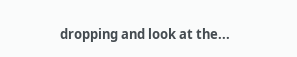dropping and look at the...